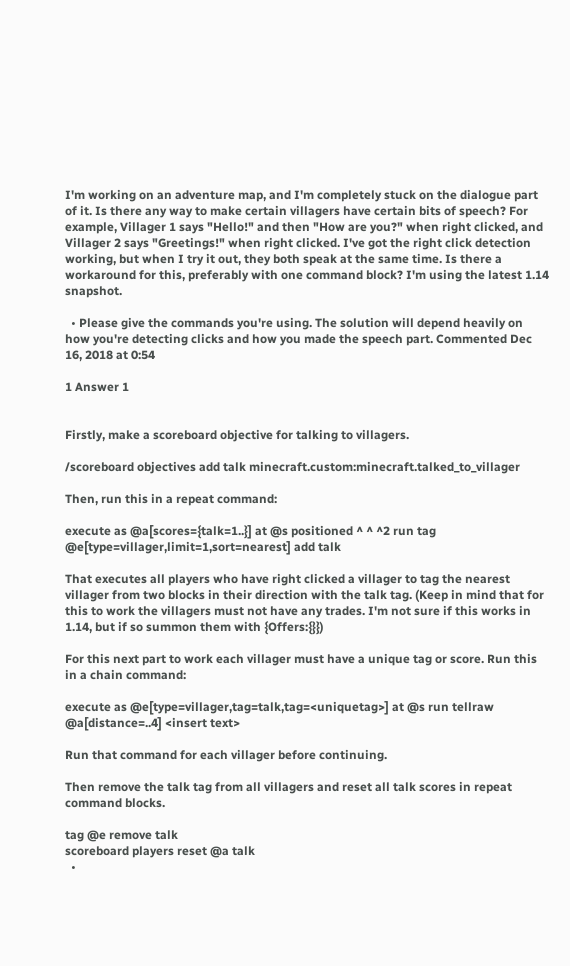I'm working on an adventure map, and I'm completely stuck on the dialogue part of it. Is there any way to make certain villagers have certain bits of speech? For example, Villager 1 says "Hello!" and then "How are you?" when right clicked, and Villager 2 says "Greetings!" when right clicked. I've got the right click detection working, but when I try it out, they both speak at the same time. Is there a workaround for this, preferably with one command block? I'm using the latest 1.14 snapshot.

  • Please give the commands you're using. The solution will depend heavily on how you're detecting clicks and how you made the speech part. Commented Dec 16, 2018 at 0:54

1 Answer 1


Firstly, make a scoreboard objective for talking to villagers.

/scoreboard objectives add talk minecraft.custom:minecraft.talked_to_villager

Then, run this in a repeat command:

execute as @a[scores={talk=1..}] at @s positioned ^ ^ ^2 run tag @e[type=villager,limit=1,sort=nearest] add talk

That executes all players who have right clicked a villager to tag the nearest villager from two blocks in their direction with the talk tag. (Keep in mind that for this to work the villagers must not have any trades. I'm not sure if this works in 1.14, but if so summon them with {Offers:{}})

For this next part to work each villager must have a unique tag or score. Run this in a chain command:

execute as @e[type=villager,tag=talk,tag=<uniquetag>] at @s run tellraw @a[distance=..4] <insert text>

Run that command for each villager before continuing.

Then remove the talk tag from all villagers and reset all talk scores in repeat command blocks.

tag @e remove talk
scoreboard players reset @a talk
  •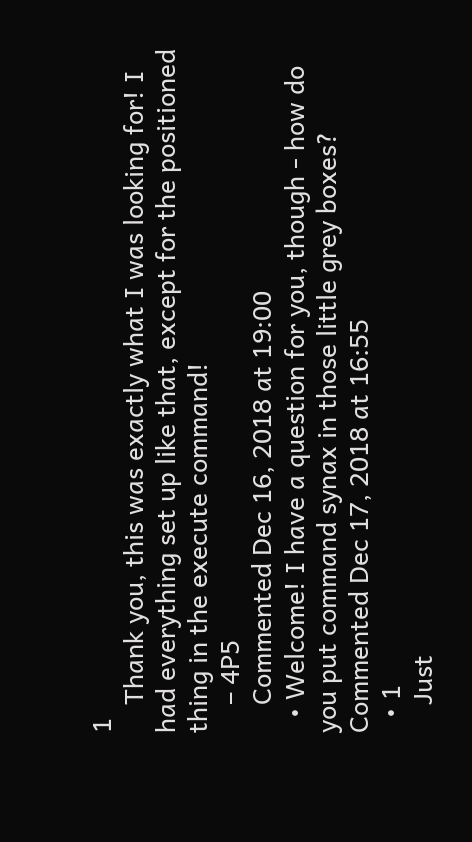1
    Thank you, this was exactly what I was looking for! I had everything set up like that, except for the positioned thing in the execute command!
    – 4P5
    Commented Dec 16, 2018 at 19:00
  • Welcome! I have a question for you, though - how do you put command synax in those little grey boxes? Commented Dec 17, 2018 at 16:55
  • 1
    Just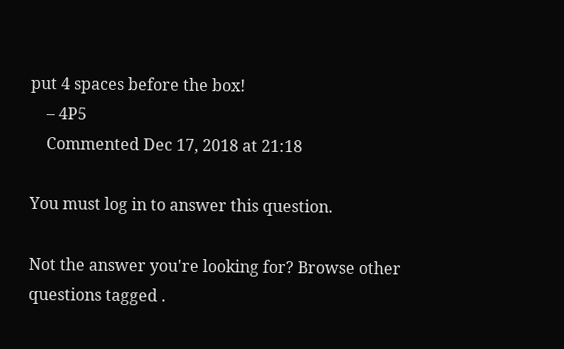put 4 spaces before the box!
    – 4P5
    Commented Dec 17, 2018 at 21:18

You must log in to answer this question.

Not the answer you're looking for? Browse other questions tagged .